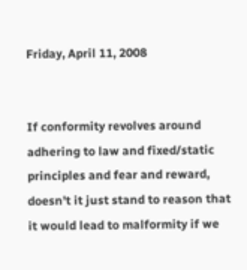Friday, April 11, 2008


If conformity revolves around adhering to law and fixed/static principles and fear and reward, doesn't it just stand to reason that it would lead to malformity if we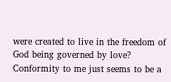were created to live in the freedom of God being governed by love? Conformity to me just seems to be a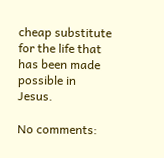cheap substitute for the life that has been made possible in Jesus.

No comments: